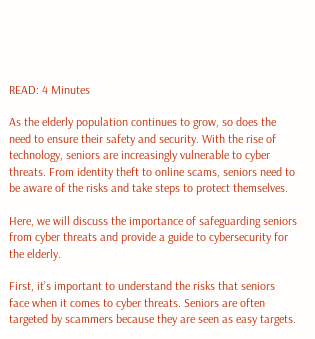READ: 4 Minutes

As the elderly population continues to grow, so does the need to ensure their safety and security. With the rise of technology, seniors are increasingly vulnerable to cyber threats. From identity theft to online scams, seniors need to be aware of the risks and take steps to protect themselves.

Here, we will discuss the importance of safeguarding seniors from cyber threats and provide a guide to cybersecurity for the elderly.

First, it’s important to understand the risks that seniors face when it comes to cyber threats. Seniors are often targeted by scammers because they are seen as easy targets.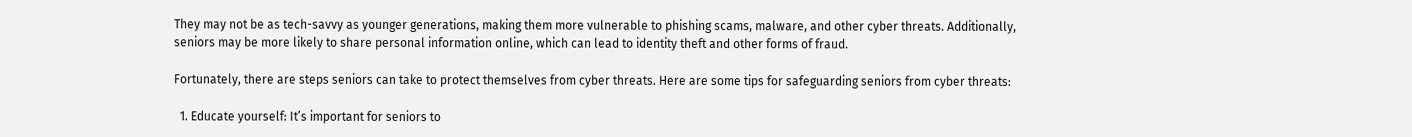They may not be as tech-savvy as younger generations, making them more vulnerable to phishing scams, malware, and other cyber threats. Additionally, seniors may be more likely to share personal information online, which can lead to identity theft and other forms of fraud.

Fortunately, there are steps seniors can take to protect themselves from cyber threats. Here are some tips for safeguarding seniors from cyber threats:

  1. Educate yourself: It’s important for seniors to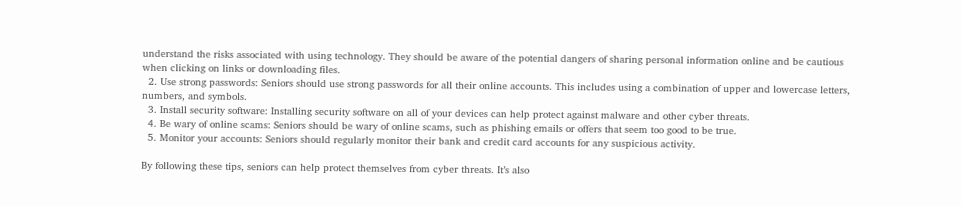understand the risks associated with using technology. They should be aware of the potential dangers of sharing personal information online and be cautious when clicking on links or downloading files.
  2. Use strong passwords: Seniors should use strong passwords for all their online accounts. This includes using a combination of upper and lowercase letters, numbers, and symbols.
  3. Install security software: Installing security software on all of your devices can help protect against malware and other cyber threats.
  4. Be wary of online scams: Seniors should be wary of online scams, such as phishing emails or offers that seem too good to be true.
  5. Monitor your accounts: Seniors should regularly monitor their bank and credit card accounts for any suspicious activity.

By following these tips, seniors can help protect themselves from cyber threats. It’s also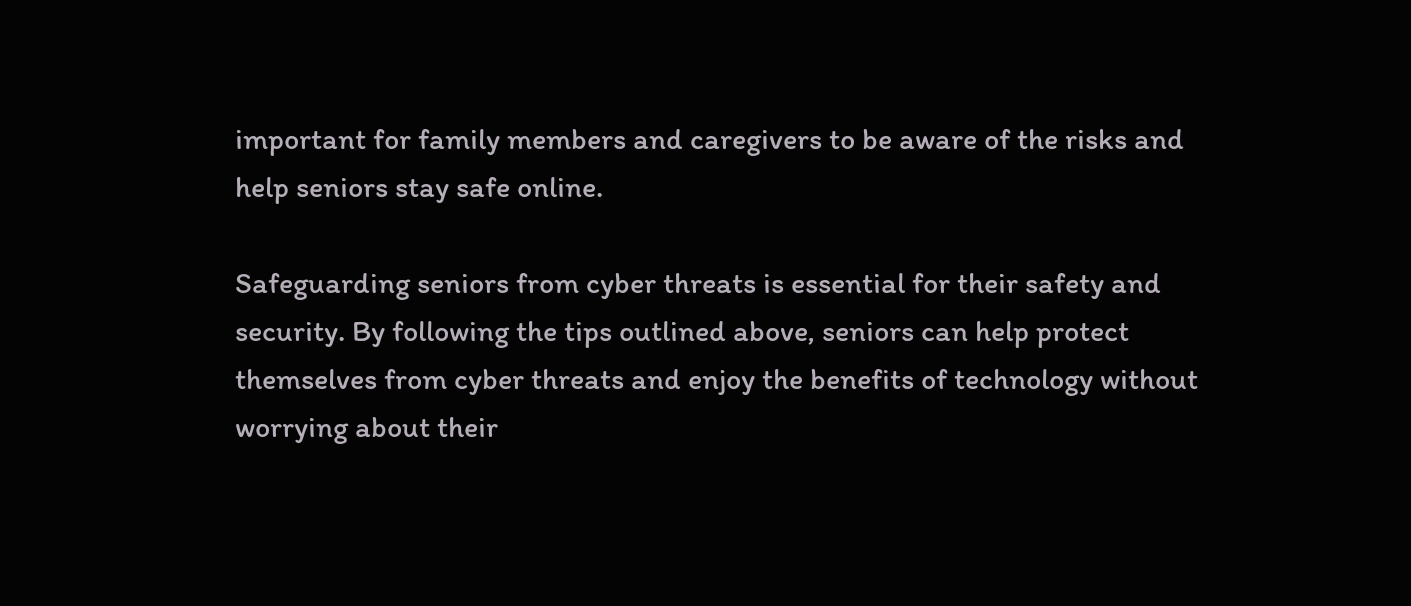important for family members and caregivers to be aware of the risks and help seniors stay safe online.

Safeguarding seniors from cyber threats is essential for their safety and security. By following the tips outlined above, seniors can help protect themselves from cyber threats and enjoy the benefits of technology without worrying about their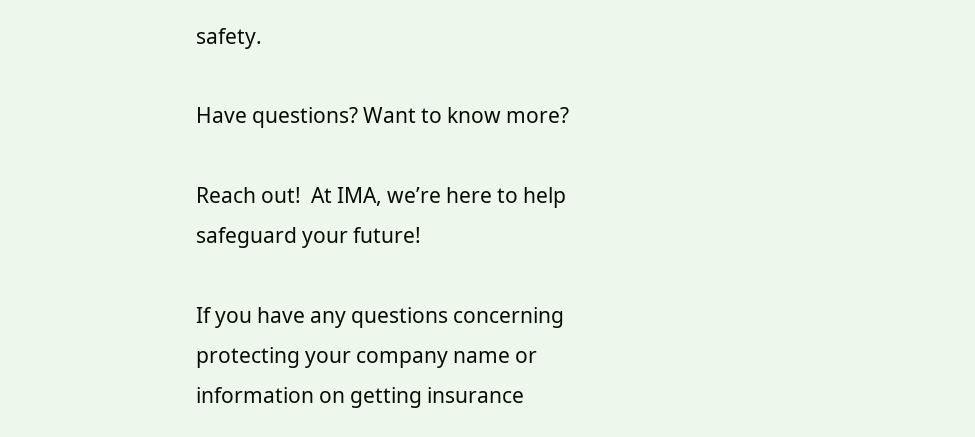safety.

Have questions? Want to know more?

Reach out!  At IMA, we’re here to help safeguard your future!

If you have any questions concerning protecting your company name or information on getting insurance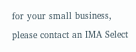for your small business, please contact an IMA Select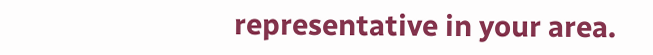representative in your area.